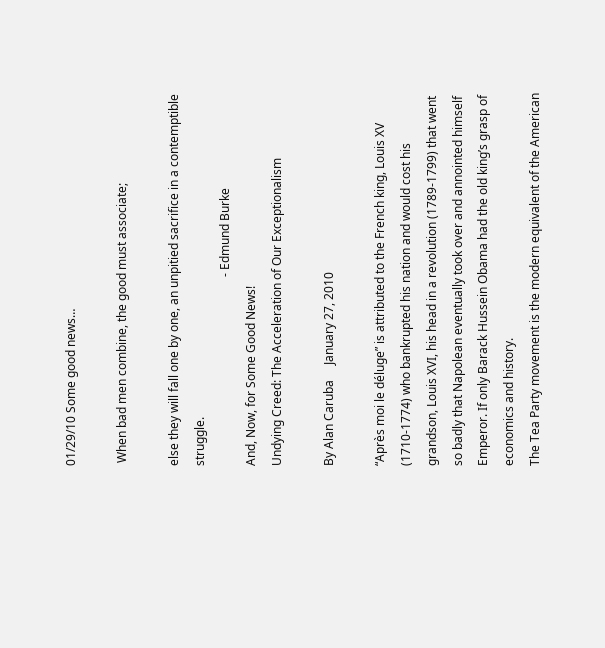01/29/10 Some good news…

 When bad men combine, the good must associate;

else they will fall one by one, an unpitied sacrifice in a contemptible struggle.
                                                               - Edmund Burke
And, Now, for Some Good News!
Undying Creed: The Acceleration of Our Exceptionalism

By Alan Caruba     January 27, 2010

“Après moi le déluge” is attributed to the French king, Louis XV (1710-1774) who bankrupted his nation and would cost his grandson, Louis XVI, his head in a revolution (1789-1799) that went so badly that Napolean eventually took over and annointed himself Emperor. If only Barack Hussein Obama had the old king’s grasp of economics and history.
The Tea Party movement is the modern equivalent of the American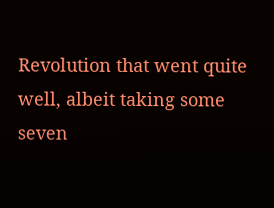Revolution that went quite well, albeit taking some seven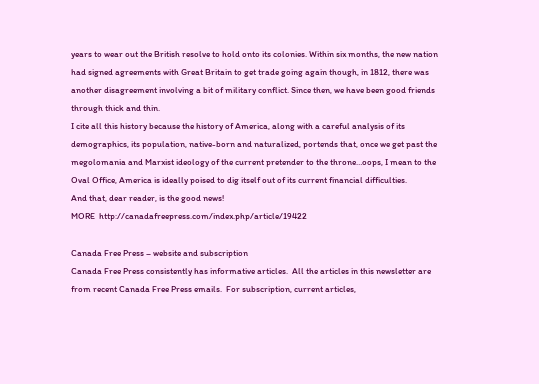years to wear out the British resolve to hold onto its colonies. Within six months, the new nation had signed agreements with Great Britain to get trade going again though, in 1812, there was another disagreement involving a bit of military conflict. Since then, we have been good friends through thick and thin.
I cite all this history because the history of America, along with a careful analysis of its demographics, its population, native-born and naturalized, portends that, once we get past the megolomania and Marxist ideology of the current pretender to the throne…oops, I mean to the Oval Office, America is ideally poised to dig itself out of its current financial difficulties.
And that, dear reader, is the good news!
MORE  http://canadafreepress.com/index.php/article/19422

Canada Free Press – website and subscription
Canada Free Press consistently has informative articles.  All the articles in this newsletter are from recent Canada Free Press emails.  For subscription, current articles,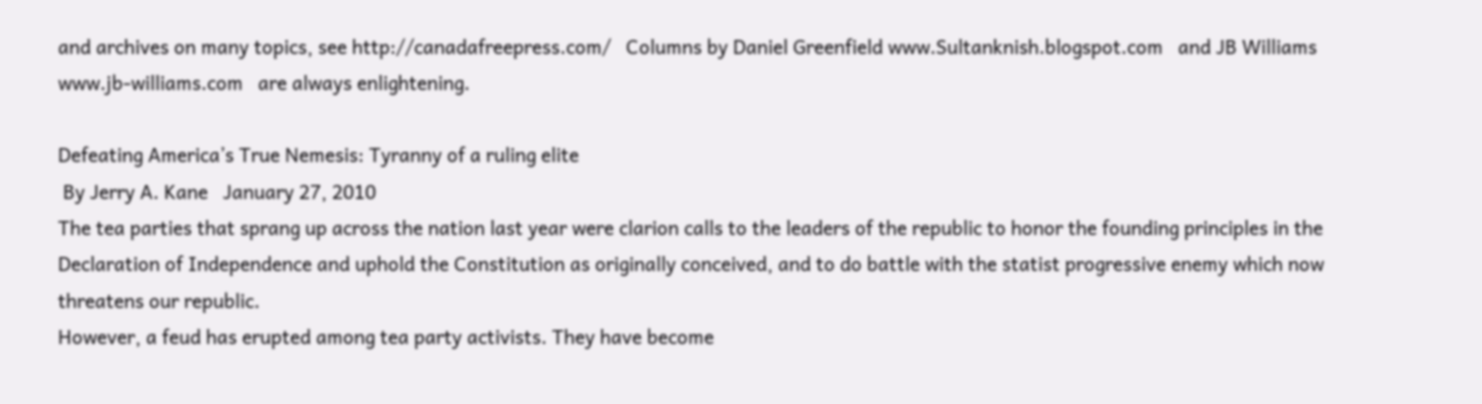and archives on many topics, see http://canadafreepress.com/   Columns by Daniel Greenfield www.Sultanknish.blogspot.com   and JB Williams   www.jb-williams.com   are always enlightening.

Defeating America’s True Nemesis: Tyranny of a ruling elite
 By Jerry A. Kane   January 27, 2010
The tea parties that sprang up across the nation last year were clarion calls to the leaders of the republic to honor the founding principles in the Declaration of Independence and uphold the Constitution as originally conceived, and to do battle with the statist progressive enemy which now threatens our republic.
However, a feud has erupted among tea party activists. They have become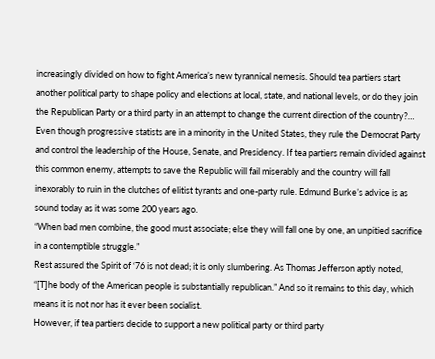increasingly divided on how to fight America’s new tyrannical nemesis. Should tea partiers start another political party to shape policy and elections at local, state, and national levels, or do they join the Republican Party or a third party in an attempt to change the current direction of the country?…
Even though progressive statists are in a minority in the United States, they rule the Democrat Party and control the leadership of the House, Senate, and Presidency. If tea partiers remain divided against this common enemy, attempts to save the Republic will fail miserably and the country will fall inexorably to ruin in the clutches of elitist tyrants and one-party rule. Edmund Burke’s advice is as sound today as it was some 200 years ago.
“When bad men combine, the good must associate; else they will fall one by one, an unpitied sacrifice in a contemptible struggle.”
Rest assured the Spirit of ‘76 is not dead; it is only slumbering. As Thomas Jefferson aptly noted, “[T]he body of the American people is substantially republican.” And so it remains to this day, which means it is not nor has it ever been socialist.
However, if tea partiers decide to support a new political party or third party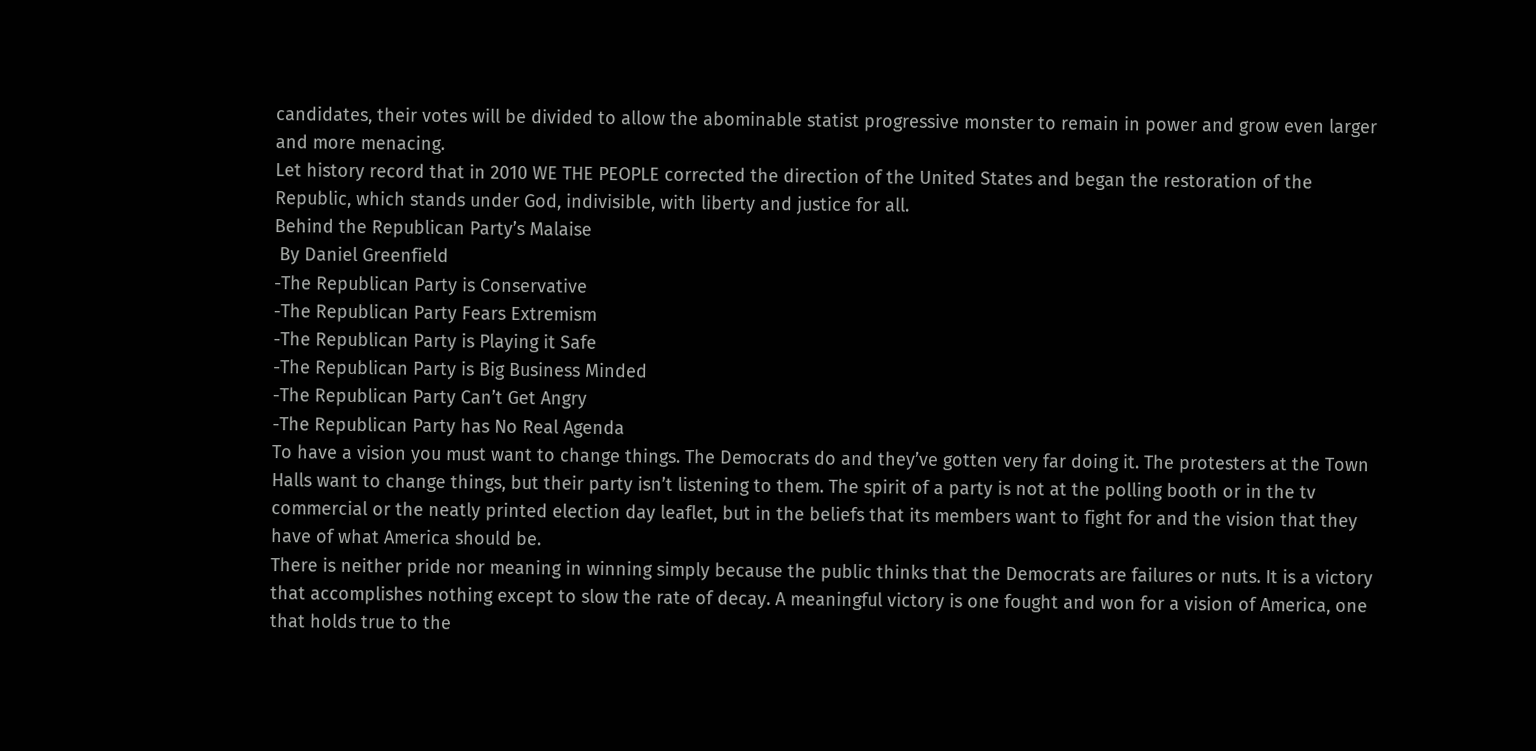candidates, their votes will be divided to allow the abominable statist progressive monster to remain in power and grow even larger and more menacing.
Let history record that in 2010 WE THE PEOPLE corrected the direction of the United States and began the restoration of the Republic, which stands under God, indivisible, with liberty and justice for all.
Behind the Republican Party’s Malaise
 By Daniel Greenfield
-The Republican Party is Conservative
-The Republican Party Fears Extremism
-The Republican Party is Playing it Safe
-The Republican Party is Big Business Minded
-The Republican Party Can’t Get Angry
-The Republican Party has No Real Agenda
To have a vision you must want to change things. The Democrats do and they’ve gotten very far doing it. The protesters at the Town Halls want to change things, but their party isn’t listening to them. The spirit of a party is not at the polling booth or in the tv commercial or the neatly printed election day leaflet, but in the beliefs that its members want to fight for and the vision that they have of what America should be.
There is neither pride nor meaning in winning simply because the public thinks that the Democrats are failures or nuts. It is a victory that accomplishes nothing except to slow the rate of decay. A meaningful victory is one fought and won for a vision of America, one that holds true to the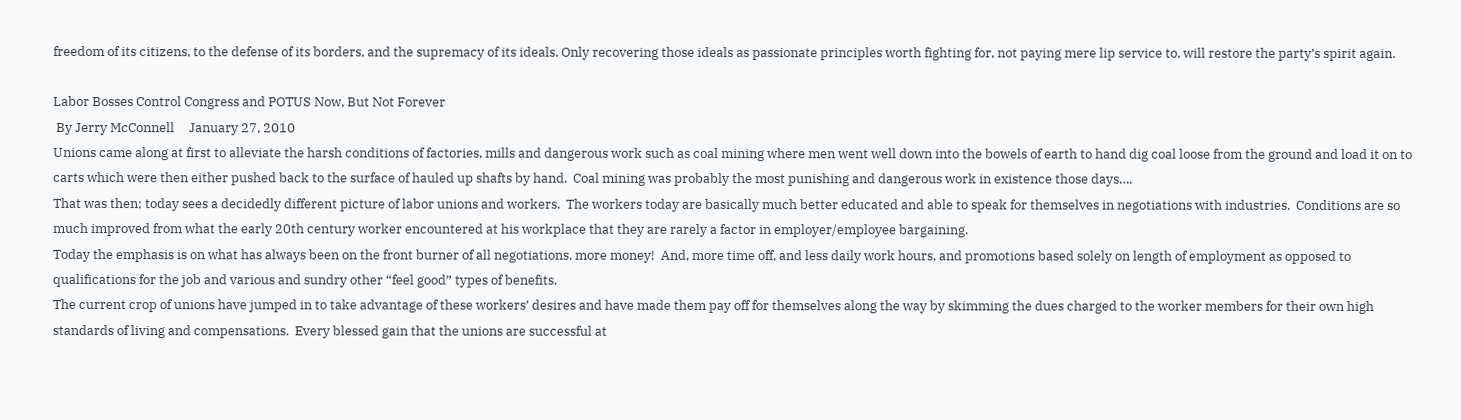freedom of its citizens, to the defense of its borders, and the supremacy of its ideals. Only recovering those ideals as passionate principles worth fighting for, not paying mere lip service to, will restore the party’s spirit again.

Labor Bosses Control Congress and POTUS Now, But Not Forever
 By Jerry McConnell     January 27, 2010
Unions came along at first to alleviate the harsh conditions of factories, mills and dangerous work such as coal mining where men went well down into the bowels of earth to hand dig coal loose from the ground and load it on to carts which were then either pushed back to the surface of hauled up shafts by hand.  Coal mining was probably the most punishing and dangerous work in existence those days….
That was then; today sees a decidedly different picture of labor unions and workers.  The workers today are basically much better educated and able to speak for themselves in negotiations with industries.  Conditions are so much improved from what the early 20th century worker encountered at his workplace that they are rarely a factor in employer/employee bargaining.
Today the emphasis is on what has always been on the front burner of all negotiations, more money!  And, more time off, and less daily work hours, and promotions based solely on length of employment as opposed to qualifications for the job and various and sundry other “feel good” types of benefits.
The current crop of unions have jumped in to take advantage of these workers’ desires and have made them pay off for themselves along the way by skimming the dues charged to the worker members for their own high standards of living and compensations.  Every blessed gain that the unions are successful at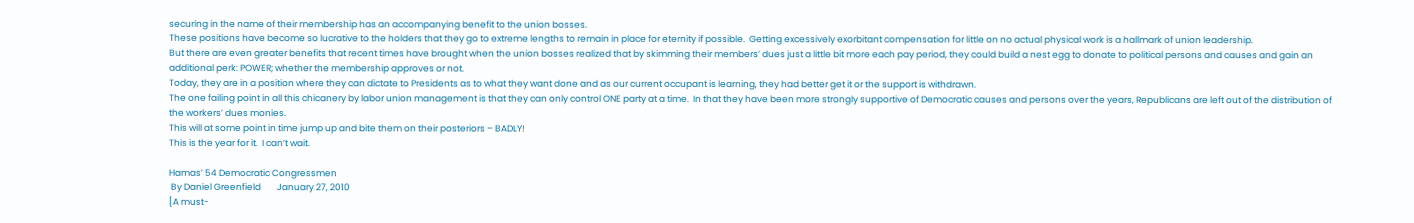securing in the name of their membership has an accompanying benefit to the union bosses.
These positions have become so lucrative to the holders that they go to extreme lengths to remain in place for eternity if possible.  Getting excessively exorbitant compensation for little on no actual physical work is a hallmark of union leadership.
But there are even greater benefits that recent times have brought when the union bosses realized that by skimming their members’ dues just a little bit more each pay period, they could build a nest egg to donate to political persons and causes and gain an additional perk: POWER; whether the membership approves or not.
Today, they are in a position where they can dictate to Presidents as to what they want done and as our current occupant is learning, they had better get it or the support is withdrawn.
The one failing point in all this chicanery by labor union management is that they can only control ONE party at a time.  In that they have been more strongly supportive of Democratic causes and persons over the years, Republicans are left out of the distribution of the workers’ dues monies.
This will at some point in time jump up and bite them on their posteriors – BADLY!
This is the year for it.  I can’t wait.

Hamas’ 54 Democratic Congressmen
 By Daniel Greenfield        January 27, 2010
[A must-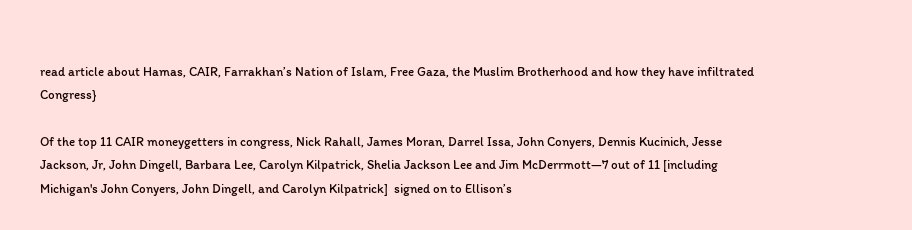read article about Hamas, CAIR, Farrakhan’s Nation of Islam, Free Gaza, the Muslim Brotherhood and how they have infiltrated Congress}

Of the top 11 CAIR moneygetters in congress, Nick Rahall, James Moran, Darrel Issa, John Conyers, Dennis Kucinich, Jesse Jackson, Jr, John Dingell, Barbara Lee, Carolyn Kilpatrick, Shelia Jackson Lee and Jim McDerrmott—7 out of 11 [including Michigan's John Conyers, John Dingell, and Carolyn Kilpatrick]  signed on to Ellison’s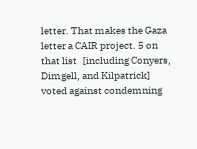letter. That makes the Gaza letter a CAIR project. 5 on that list   [including Conyers, Dimgell, and Kilpatrick]  voted against condemning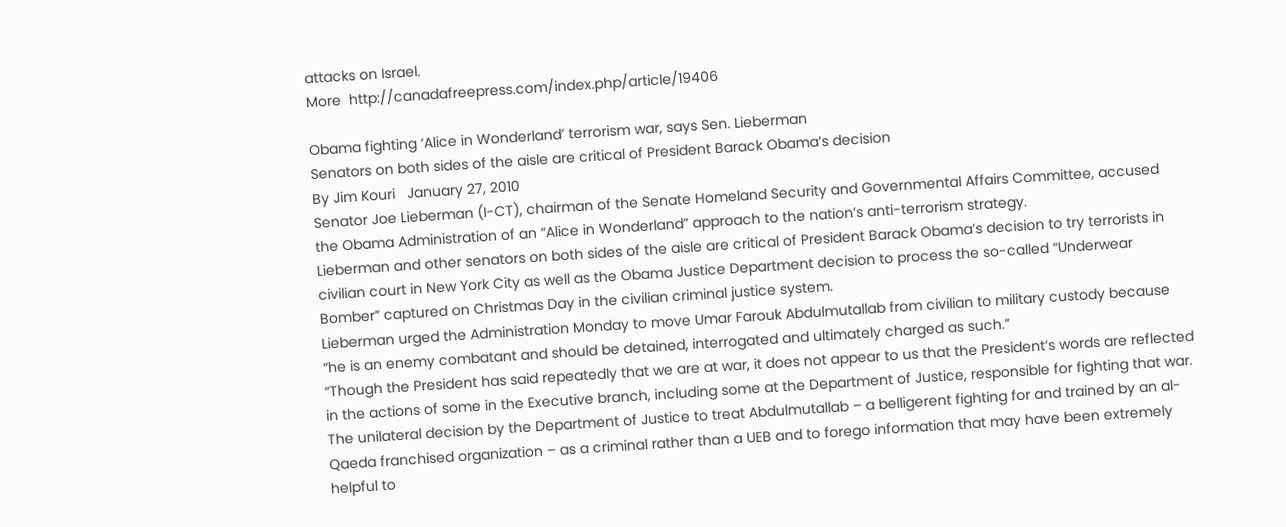attacks on Israel.
More  http://canadafreepress.com/index.php/article/19406

Obama fighting ‘Alice in Wonderland’ terrorism war, says Sen. Lieberman
Senators on both sides of the aisle are critical of President Barack Obama’s decision
By Jim Kouri   January 27, 2010
Senator Joe Lieberman (I-CT), chairman of the Senate Homeland Security and Governmental Affairs Committee, accused the Obama Administration of an “Alice in Wonderland” approach to the nation’s anti-terrorism strategy.
Lieberman and other senators on both sides of the aisle are critical of President Barack Obama’s decision to try terrorists in civilian court in New York City as well as the Obama Justice Department decision to process the so-called “Underwear Bomber” captured on Christmas Day in the civilian criminal justice system.
Lieberman urged the Administration Monday to move Umar Farouk Abdulmutallab from civilian to military custody because “he is an enemy combatant and should be detained, interrogated and ultimately charged as such.”
“Though the President has said repeatedly that we are at war, it does not appear to us that the President’s words are reflected in the actions of some in the Executive branch, including some at the Department of Justice, responsible for fighting that war.  The unilateral decision by the Department of Justice to treat Abdulmutallab – a belligerent fighting for and trained by an al-Qaeda franchised organization – as a criminal rather than a UEB and to forego information that may have been extremely helpful to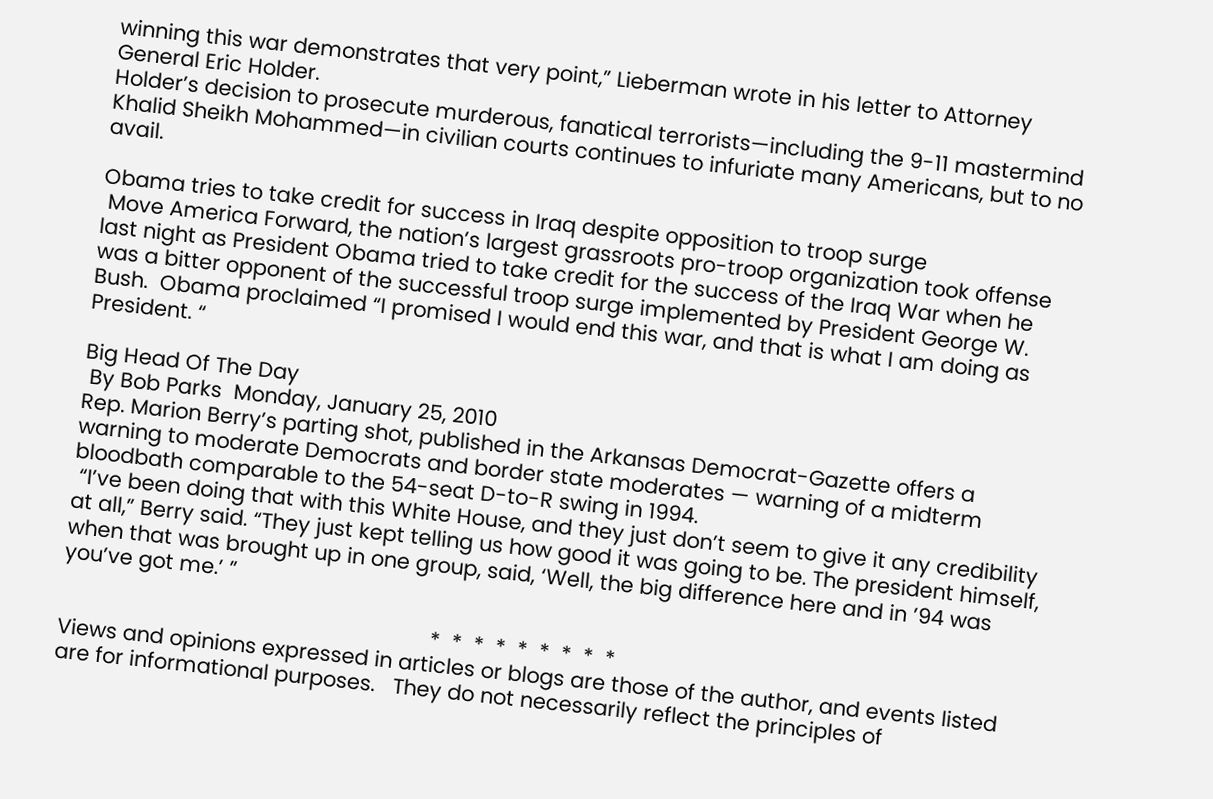winning this war demonstrates that very point,” Lieberman wrote in his letter to Attorney General Eric Holder.
Holder’s decision to prosecute murderous, fanatical terrorists—including the 9-11 mastermind Khalid Sheikh Mohammed—in civilian courts continues to infuriate many Americans, but to no avail.

Obama tries to take credit for success in Iraq despite opposition to troop surge
 Move America Forward, the nation’s largest grassroots pro-troop organization took offense last night as President Obama tried to take credit for the success of the Iraq War when he was a bitter opponent of the successful troop surge implemented by President George W. Bush.  Obama proclaimed “I promised I would end this war, and that is what I am doing as President. “

Big Head Of The Day
 By Bob Parks  Monday, January 25, 2010
Rep. Marion Berry’s parting shot, published in the Arkansas Democrat-Gazette offers a warning to moderate Democrats and border state moderates — warning of a midterm bloodbath comparable to the 54-seat D-to-R swing in 1994.
 “I’ve been doing that with this White House, and they just don’t seem to give it any credibility at all,” Berry said. “They just kept telling us how good it was going to be. The president himself, when that was brought up in one group, said, ‘Well, the big difference here and in ’94 was you’ve got me.’ ”

                                                              *  *  *  *  *  *  *  *  *
Views and opinions expressed in articles or blogs are those of the author, and events listed are for informational purposes.   They do not necessarily reflect the principles of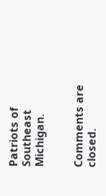Patriots of Southeast Michigan.


Comments are closed.